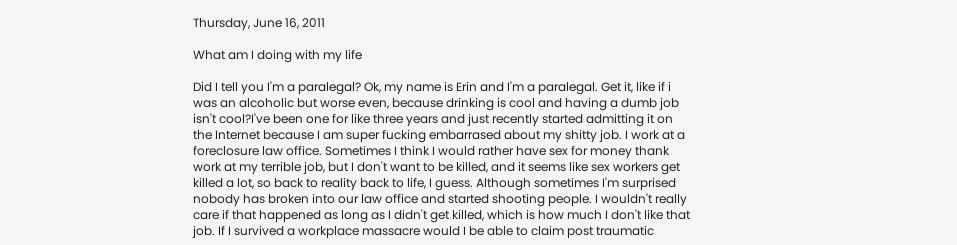Thursday, June 16, 2011

What am I doing with my life

Did I tell you I'm a paralegal? Ok, my name is Erin and I'm a paralegal. Get it, like if i was an alcoholic but worse even, because drinking is cool and having a dumb job isn't cool?I've been one for like three years and just recently started admitting it on the Internet because I am super fucking embarrased about my shitty job. I work at a foreclosure law office. Sometimes I think I would rather have sex for money thank work at my terrible job, but I don't want to be killed, and it seems like sex workers get killed a lot, so back to reality back to life, I guess. Although sometimes I'm surprised nobody has broken into our law office and started shooting people. I wouldn't really care if that happened as long as I didn't get killed, which is how much I don't like that job. If I survived a workplace massacre would I be able to claim post traumatic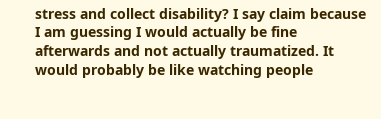stress and collect disability? I say claim because I am guessing I would actually be fine afterwards and not actually traumatized. It would probably be like watching people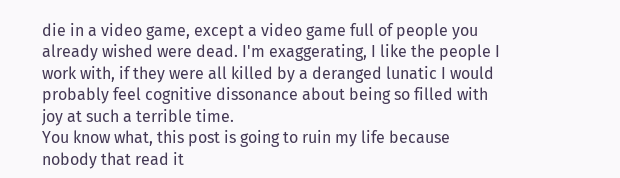die in a video game, except a video game full of people you already wished were dead. I'm exaggerating, I like the people I work with, if they were all killed by a deranged lunatic I would probably feel cognitive dissonance about being so filled with joy at such a terrible time.
You know what, this post is going to ruin my life because nobody that read it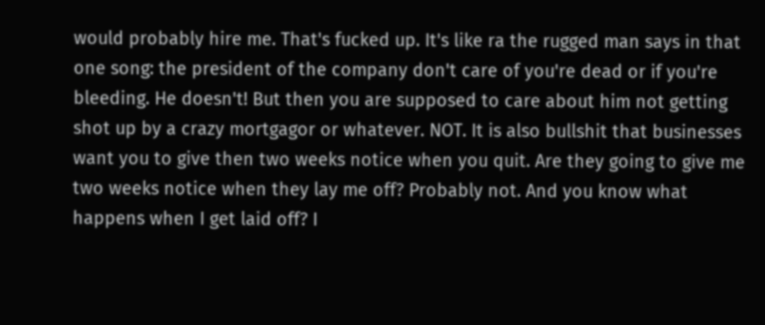would probably hire me. That's fucked up. It's like ra the rugged man says in that one song: the president of the company don't care of you're dead or if you're bleeding. He doesn't! But then you are supposed to care about him not getting shot up by a crazy mortgagor or whatever. NOT. It is also bullshit that businesses want you to give then two weeks notice when you quit. Are they going to give me two weeks notice when they lay me off? Probably not. And you know what happens when I get laid off? I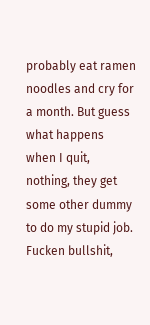probably eat ramen noodles and cry for a month. But guess what happens when I quit, nothing, they get some other dummy to do my stupid job. Fucken bullshit,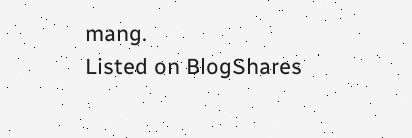mang.
Listed on BlogShares